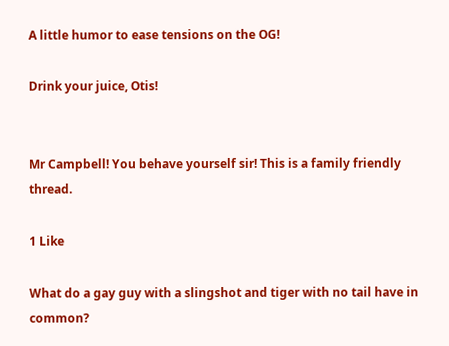A little humor to ease tensions on the OG!

Drink your juice, Otis!


Mr Campbell! You behave yourself sir! This is a family friendly thread.

1 Like

What do a gay guy with a slingshot and tiger with no tail have in common?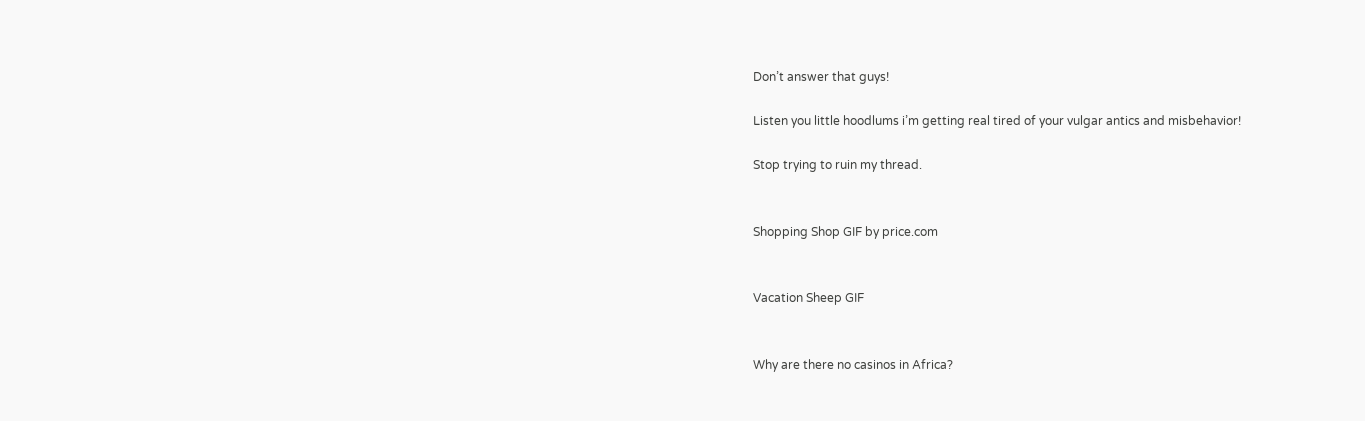Don’t answer that guys!

Listen you little hoodlums i’m getting real tired of your vulgar antics and misbehavior!

Stop trying to ruin my thread.


Shopping Shop GIF by price.com


Vacation Sheep GIF


Why are there no casinos in Africa?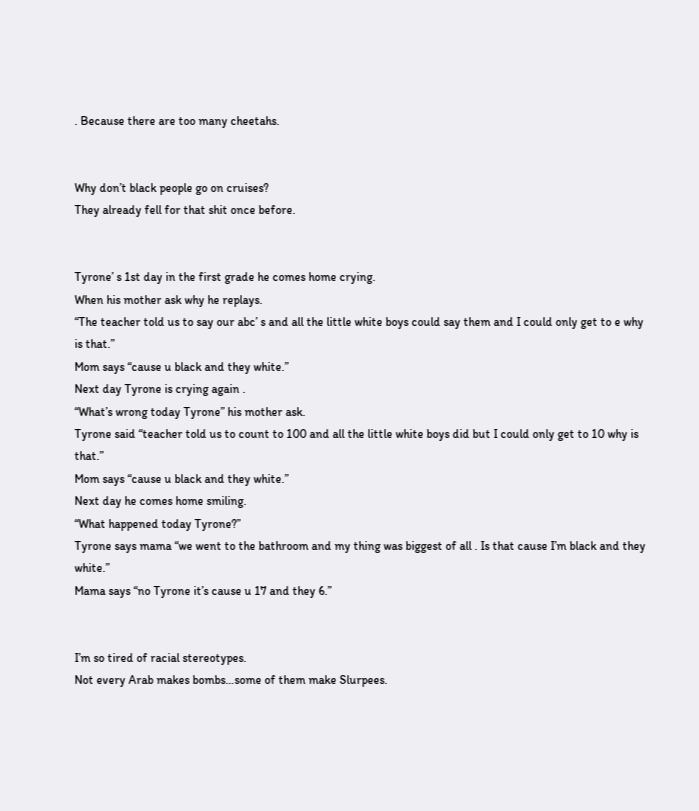. Because there are too many cheetahs.


Why don’t black people go on cruises?
They already fell for that shit once before.


Tyrone’ s 1st day in the first grade he comes home crying.
When his mother ask why he replays.
“The teacher told us to say our abc’ s and all the little white boys could say them and I could only get to e why is that.”
Mom says “cause u black and they white.”
Next day Tyrone is crying again .
“What’s wrong today Tyrone” his mother ask.
Tyrone said “teacher told us to count to 100 and all the little white boys did but I could only get to 10 why is that.”
Mom says “cause u black and they white.”
Next day he comes home smiling.
“What happened today Tyrone?”
Tyrone says mama “we went to the bathroom and my thing was biggest of all . Is that cause I’m black and they white.”
Mama says “no Tyrone it’s cause u 17 and they 6.”


I’m so tired of racial stereotypes.
Not every Arab makes bombs…some of them make Slurpees.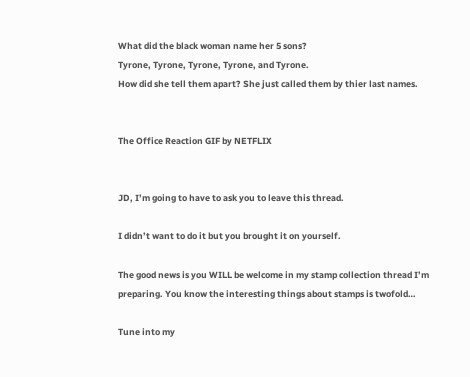What did the black woman name her 5 sons?
Tyrone, Tyrone, Tyrone, Tyrone, and Tyrone.
How did she tell them apart? She just called them by thier last names.


The Office Reaction GIF by NETFLIX


JD, I’m going to have to ask you to leave this thread.

I didn’t want to do it but you brought it on yourself.

The good news is you WILL be welcome in my stamp collection thread I’m preparing. You know the interesting things about stamps is twofold…

Tune into my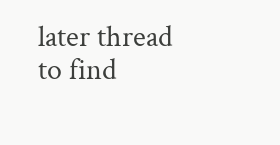later thread to find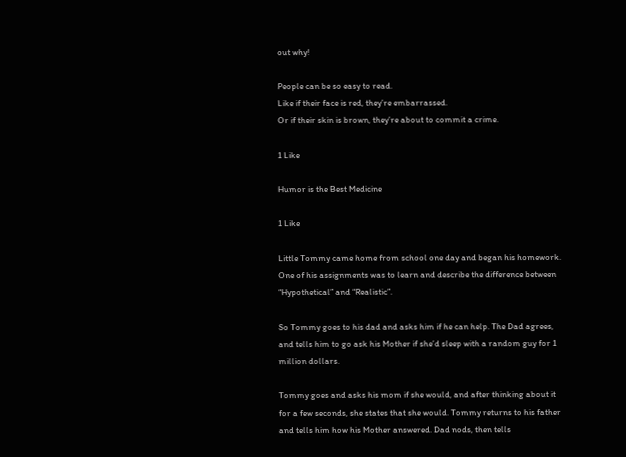out why!

People can be so easy to read.
Like if their face is red, they’re embarrassed.
Or if their skin is brown, they’re about to commit a crime.

1 Like

Humor is the Best Medicine

1 Like

Little Tommy came home from school one day and began his homework. One of his assignments was to learn and describe the difference between “Hypothetical” and “Realistic”.

So Tommy goes to his dad and asks him if he can help. The Dad agrees, and tells him to go ask his Mother if she’d sleep with a random guy for 1 million dollars.

Tommy goes and asks his mom if she would, and after thinking about it for a few seconds, she states that she would. Tommy returns to his father and tells him how his Mother answered. Dad nods, then tells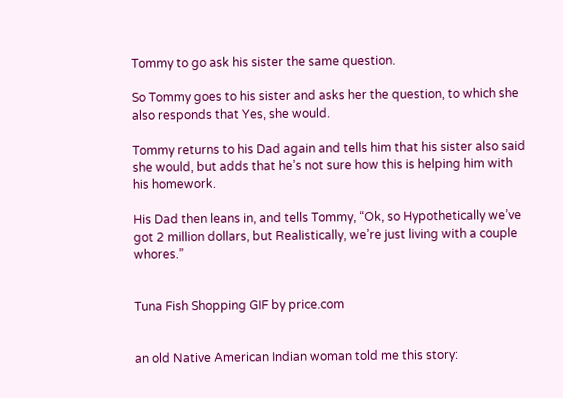Tommy to go ask his sister the same question.

So Tommy goes to his sister and asks her the question, to which she also responds that Yes, she would.

Tommy returns to his Dad again and tells him that his sister also said she would, but adds that he’s not sure how this is helping him with his homework.

His Dad then leans in, and tells Tommy, “Ok, so Hypothetically we’ve got 2 million dollars, but Realistically, we’re just living with a couple whores.”


Tuna Fish Shopping GIF by price.com


an old Native American Indian woman told me this story: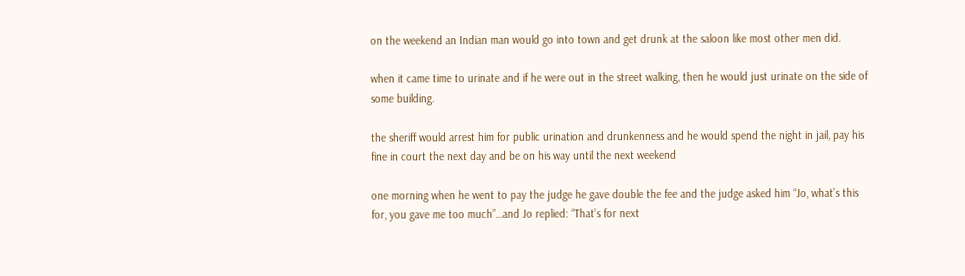on the weekend an Indian man would go into town and get drunk at the saloon like most other men did.

when it came time to urinate and if he were out in the street walking, then he would just urinate on the side of some building.

the sheriff would arrest him for public urination and drunkenness and he would spend the night in jail, pay his fine in court the next day and be on his way until the next weekend

one morning when he went to pay the judge he gave double the fee and the judge asked him “Jo, what’s this for, you gave me too much”…and Jo replied: “That’s for next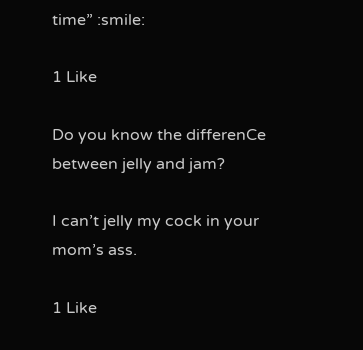time” :smile:

1 Like

Do you know the differenCe between jelly and jam?

I can’t jelly my cock in your mom’s ass.

1 Like